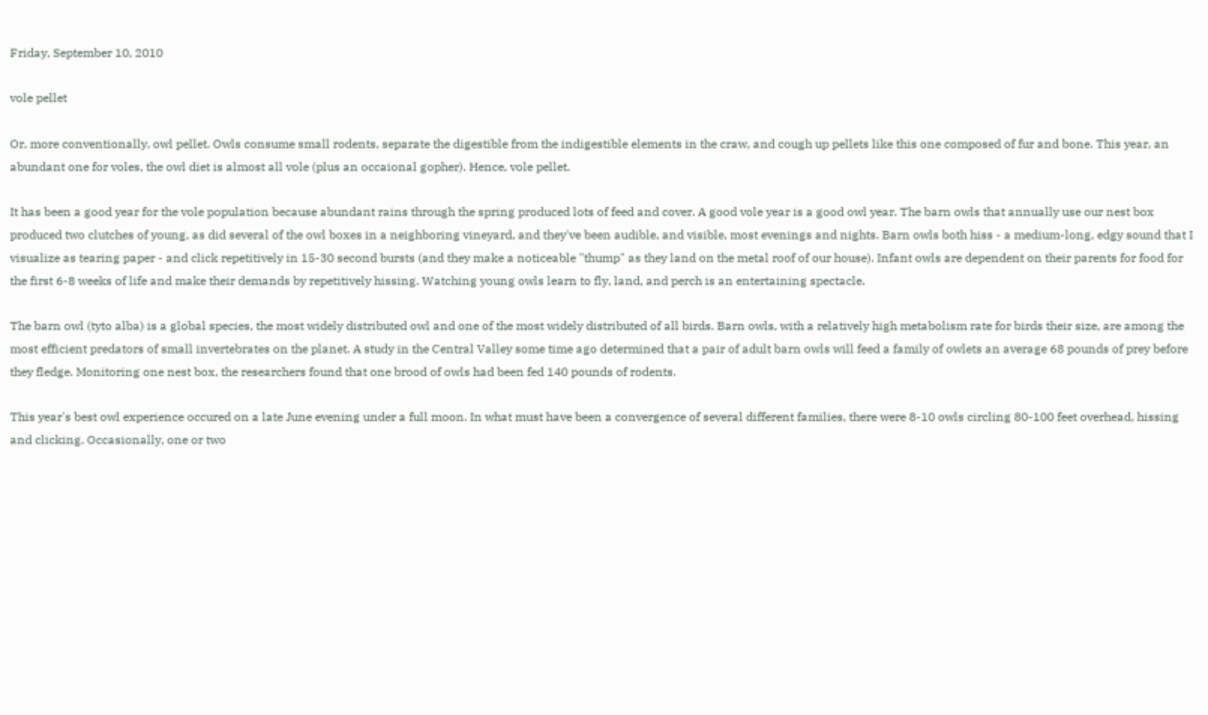Friday, September 10, 2010

vole pellet

Or, more conventionally, owl pellet. Owls consume small rodents, separate the digestible from the indigestible elements in the craw, and cough up pellets like this one composed of fur and bone. This year, an abundant one for voles, the owl diet is almost all vole (plus an occaional gopher). Hence, vole pellet.

It has been a good year for the vole population because abundant rains through the spring produced lots of feed and cover. A good vole year is a good owl year. The barn owls that annually use our nest box produced two clutches of young, as did several of the owl boxes in a neighboring vineyard, and they've been audible, and visible, most evenings and nights. Barn owls both hiss - a medium-long, edgy sound that I visualize as tearing paper - and click repetitively in 15-30 second bursts (and they make a noticeable "thump" as they land on the metal roof of our house). Infant owls are dependent on their parents for food for the first 6-8 weeks of life and make their demands by repetitively hissing. Watching young owls learn to fly, land, and perch is an entertaining spectacle.

The barn owl (tyto alba) is a global species, the most widely distributed owl and one of the most widely distributed of all birds. Barn owls, with a relatively high metabolism rate for birds their size, are among the most efficient predators of small invertebrates on the planet. A study in the Central Valley some time ago determined that a pair of adult barn owls will feed a family of owlets an average 68 pounds of prey before they fledge. Monitoring one nest box, the researchers found that one brood of owls had been fed 140 pounds of rodents.

This year's best owl experience occured on a late June evening under a full moon. In what must have been a convergence of several different families, there were 8-10 owls circling 80-100 feet overhead, hissing and clicking. Occasionally, one or two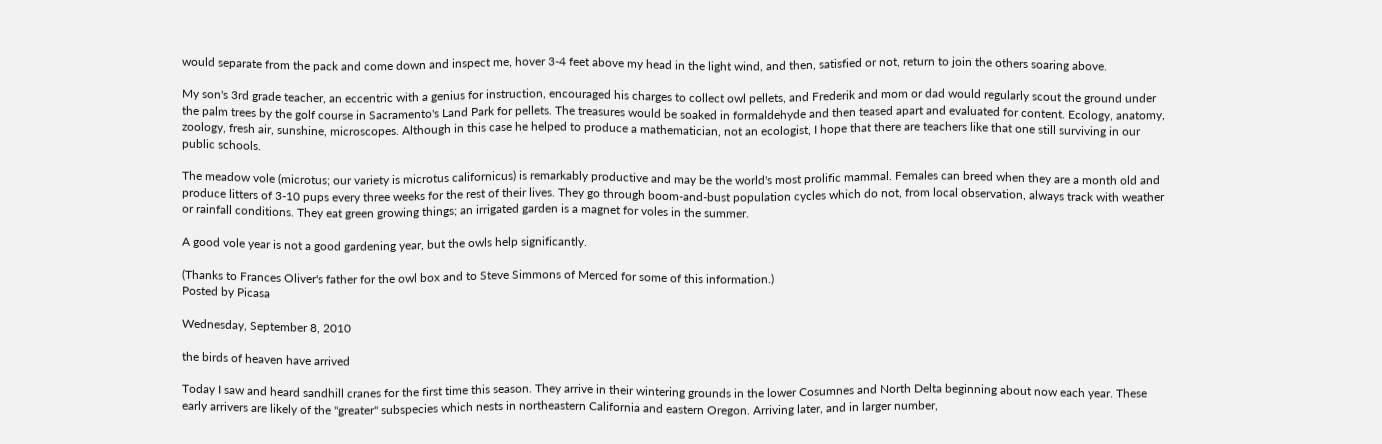would separate from the pack and come down and inspect me, hover 3-4 feet above my head in the light wind, and then, satisfied or not, return to join the others soaring above.

My son's 3rd grade teacher, an eccentric with a genius for instruction, encouraged his charges to collect owl pellets, and Frederik and mom or dad would regularly scout the ground under the palm trees by the golf course in Sacramento's Land Park for pellets. The treasures would be soaked in formaldehyde and then teased apart and evaluated for content. Ecology, anatomy, zoology, fresh air, sunshine, microscopes. Although in this case he helped to produce a mathematician, not an ecologist, I hope that there are teachers like that one still surviving in our public schools.

The meadow vole (microtus; our variety is microtus californicus) is remarkably productive and may be the world's most prolific mammal. Females can breed when they are a month old and produce litters of 3-10 pups every three weeks for the rest of their lives. They go through boom-and-bust population cycles which do not, from local observation, always track with weather or rainfall conditions. They eat green growing things; an irrigated garden is a magnet for voles in the summer.

A good vole year is not a good gardening year, but the owls help significantly.

(Thanks to Frances Oliver's father for the owl box and to Steve Simmons of Merced for some of this information.)
Posted by Picasa

Wednesday, September 8, 2010

the birds of heaven have arrived

Today I saw and heard sandhill cranes for the first time this season. They arrive in their wintering grounds in the lower Cosumnes and North Delta beginning about now each year. These early arrivers are likely of the "greater" subspecies which nests in northeastern California and eastern Oregon. Arriving later, and in larger number,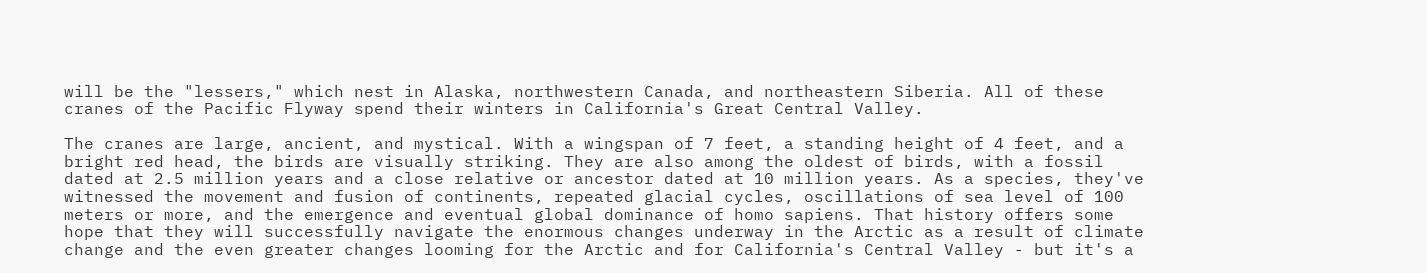will be the "lessers," which nest in Alaska, northwestern Canada, and northeastern Siberia. All of these cranes of the Pacific Flyway spend their winters in California's Great Central Valley.

The cranes are large, ancient, and mystical. With a wingspan of 7 feet, a standing height of 4 feet, and a bright red head, the birds are visually striking. They are also among the oldest of birds, with a fossil dated at 2.5 million years and a close relative or ancestor dated at 10 million years. As a species, they've witnessed the movement and fusion of continents, repeated glacial cycles, oscillations of sea level of 100 meters or more, and the emergence and eventual global dominance of homo sapiens. That history offers some hope that they will successfully navigate the enormous changes underway in the Arctic as a result of climate change and the even greater changes looming for the Arctic and for California's Central Valley - but it's a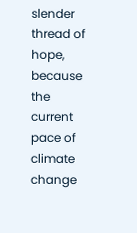slender thread of hope, because the current pace of climate change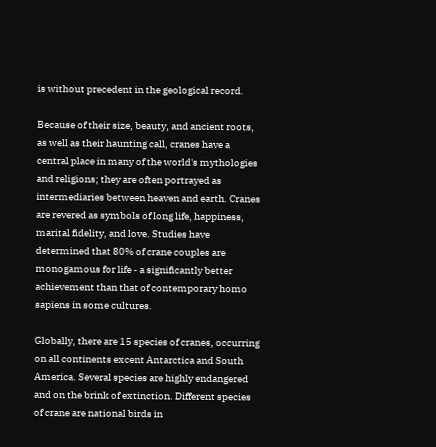is without precedent in the geological record.

Because of their size, beauty, and ancient roots, as well as their haunting call, cranes have a central place in many of the world's mythologies and religions; they are often portrayed as intermediaries between heaven and earth. Cranes are revered as symbols of long life, happiness, marital fidelity, and love. Studies have determined that 80% of crane couples are monogamous for life - a significantly better achievement than that of contemporary homo sapiens in some cultures.

Globally, there are 15 species of cranes, occurring on all continents excent Antarctica and South America. Several species are highly endangered and on the brink of extinction. Different species of crane are national birds in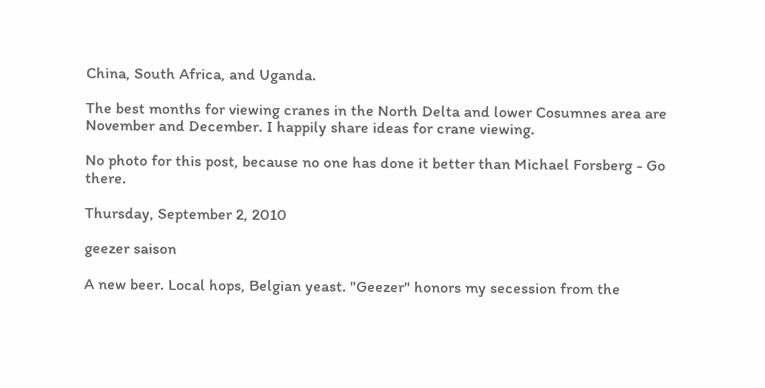China, South Africa, and Uganda.

The best months for viewing cranes in the North Delta and lower Cosumnes area are November and December. I happily share ideas for crane viewing.

No photo for this post, because no one has done it better than Michael Forsberg - Go there.

Thursday, September 2, 2010

geezer saison

A new beer. Local hops, Belgian yeast. "Geezer" honors my secession from the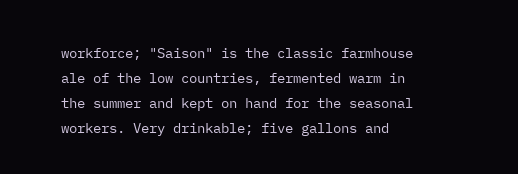workforce; "Saison" is the classic farmhouse ale of the low countries, fermented warm in the summer and kept on hand for the seasonal workers. Very drinkable; five gallons and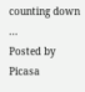counting down ...
Posted by Picasa